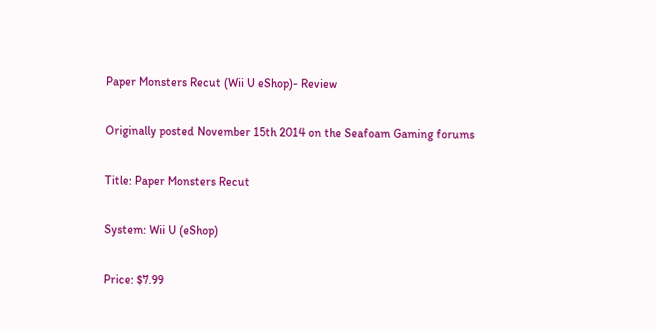Paper Monsters Recut (Wii U eShop)- Review

Originally posted November 15th 2014 on the Seafoam Gaming forums

Title: Paper Monsters Recut

System: Wii U (eShop)

Price: $7.99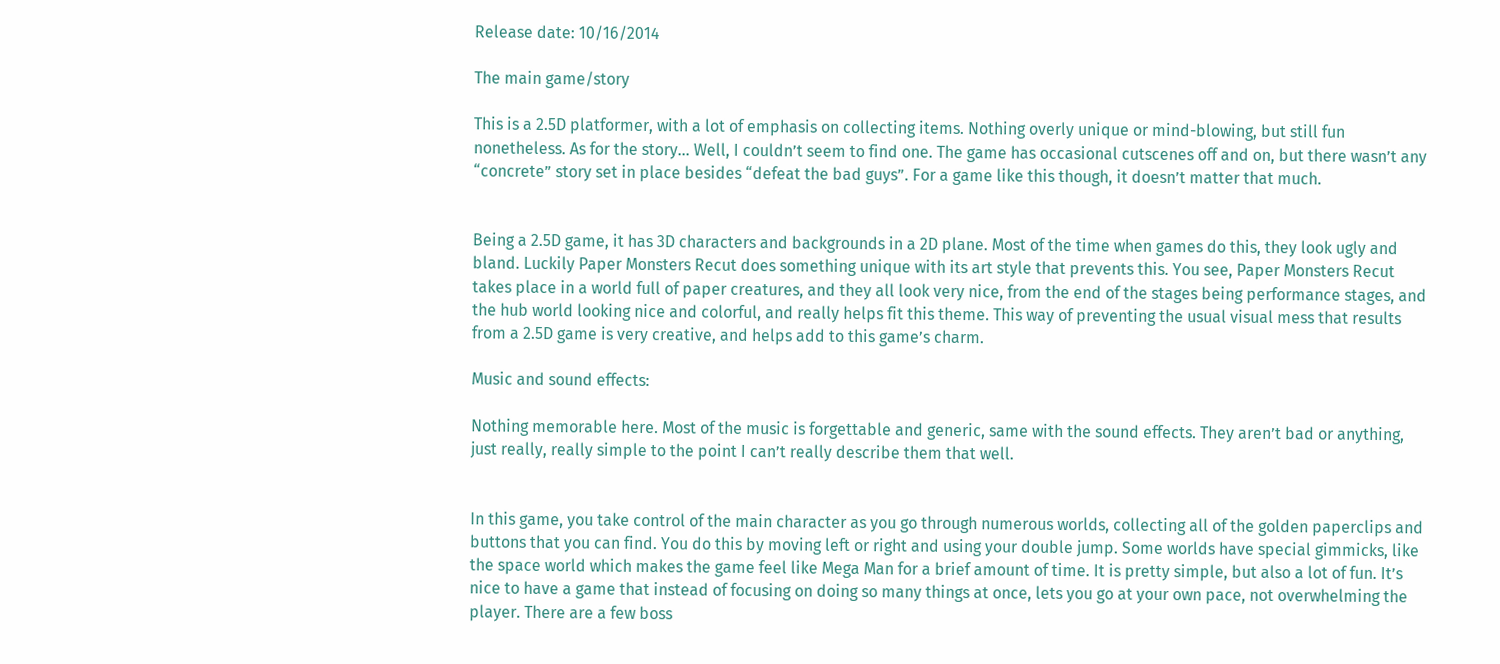Release date: 10/16/2014

The main game/story

This is a 2.5D platformer, with a lot of emphasis on collecting items. Nothing overly unique or mind-blowing, but still fun nonetheless. As for the story… Well, I couldn’t seem to find one. The game has occasional cutscenes off and on, but there wasn’t any “concrete” story set in place besides “defeat the bad guys”. For a game like this though, it doesn’t matter that much.


Being a 2.5D game, it has 3D characters and backgrounds in a 2D plane. Most of the time when games do this, they look ugly and bland. Luckily Paper Monsters Recut does something unique with its art style that prevents this. You see, Paper Monsters Recut takes place in a world full of paper creatures, and they all look very nice, from the end of the stages being performance stages, and the hub world looking nice and colorful, and really helps fit this theme. This way of preventing the usual visual mess that results from a 2.5D game is very creative, and helps add to this game’s charm.

Music and sound effects:

Nothing memorable here. Most of the music is forgettable and generic, same with the sound effects. They aren’t bad or anything, just really, really simple to the point I can’t really describe them that well.


In this game, you take control of the main character as you go through numerous worlds, collecting all of the golden paperclips and buttons that you can find. You do this by moving left or right and using your double jump. Some worlds have special gimmicks, like the space world which makes the game feel like Mega Man for a brief amount of time. It is pretty simple, but also a lot of fun. It’s nice to have a game that instead of focusing on doing so many things at once, lets you go at your own pace, not overwhelming the player. There are a few boss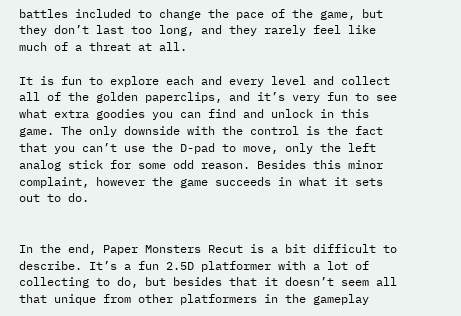battles included to change the pace of the game, but they don’t last too long, and they rarely feel like much of a threat at all.

It is fun to explore each and every level and collect all of the golden paperclips, and it’s very fun to see what extra goodies you can find and unlock in this game. The only downside with the control is the fact that you can’t use the D-pad to move, only the left analog stick for some odd reason. Besides this minor complaint, however the game succeeds in what it sets out to do.


In the end, Paper Monsters Recut is a bit difficult to describe. It’s a fun 2.5D platformer with a lot of collecting to do, but besides that it doesn’t seem all that unique from other platformers in the gameplay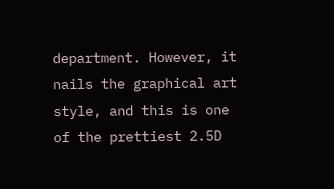department. However, it nails the graphical art style, and this is one of the prettiest 2.5D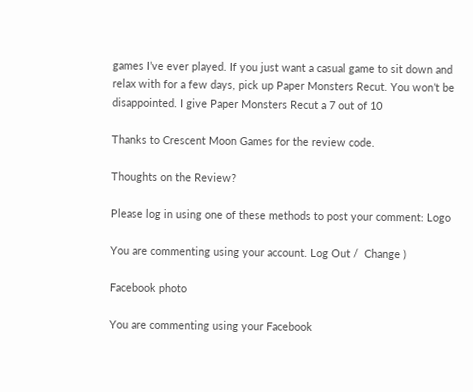games I’ve ever played. If you just want a casual game to sit down and relax with for a few days, pick up Paper Monsters Recut. You won’t be disappointed. I give Paper Monsters Recut a 7 out of 10

Thanks to Crescent Moon Games for the review code.

Thoughts on the Review?

Please log in using one of these methods to post your comment: Logo

You are commenting using your account. Log Out /  Change )

Facebook photo

You are commenting using your Facebook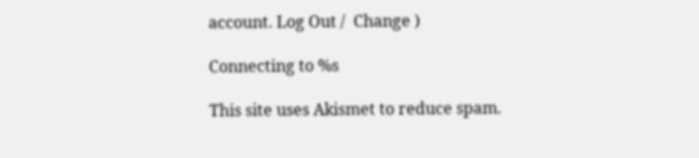account. Log Out /  Change )

Connecting to %s

This site uses Akismet to reduce spam.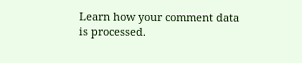Learn how your comment data is processed.